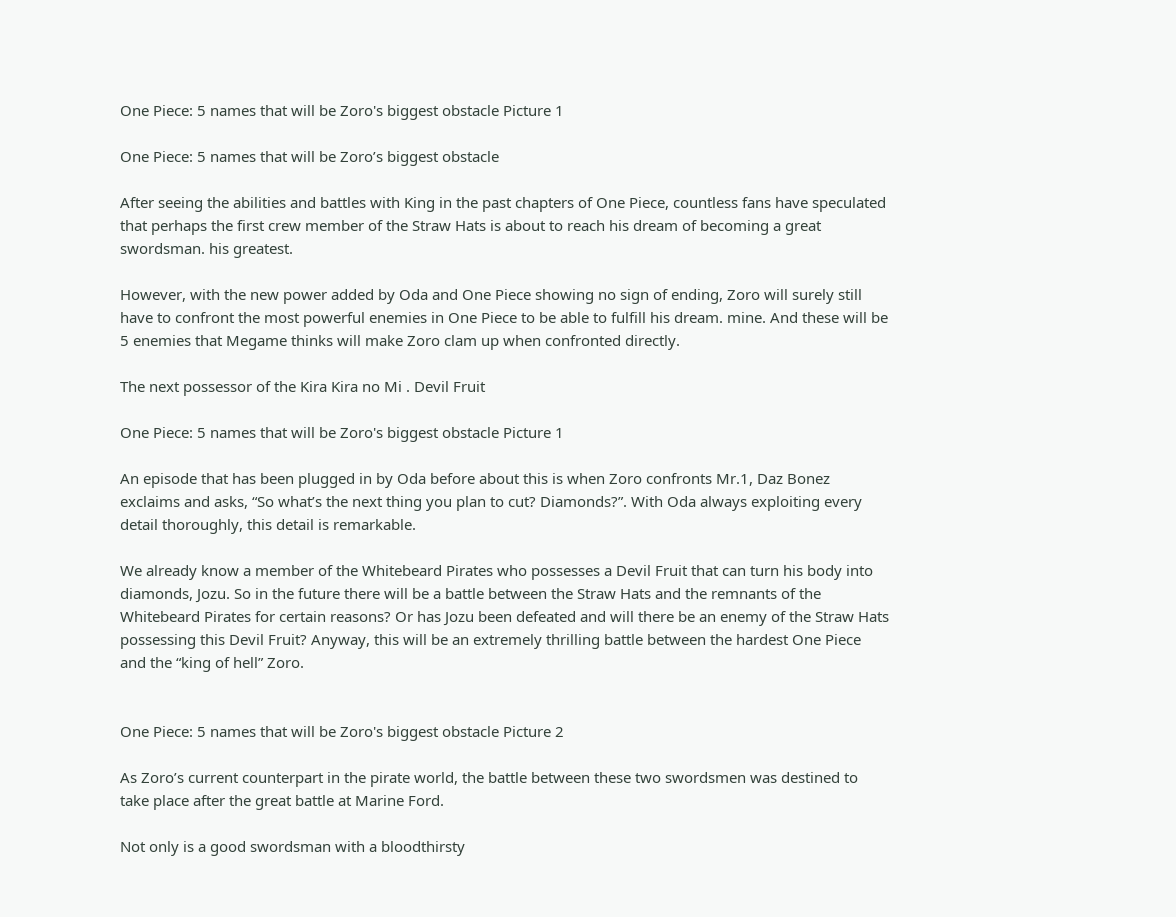One Piece: 5 names that will be Zoro's biggest obstacle Picture 1

One Piece: 5 names that will be Zoro’s biggest obstacle

After seeing the abilities and battles with King in the past chapters of One Piece, countless fans have speculated that perhaps the first crew member of the Straw Hats is about to reach his dream of becoming a great swordsman. his greatest.

However, with the new power added by Oda and One Piece showing no sign of ending, Zoro will surely still have to confront the most powerful enemies in One Piece to be able to fulfill his dream. mine. And these will be 5 enemies that Megame thinks will make Zoro clam up when confronted directly.

The next possessor of the Kira Kira no Mi . Devil Fruit

One Piece: 5 names that will be Zoro's biggest obstacle Picture 1

An episode that has been plugged in by Oda before about this is when Zoro confronts Mr.1, Daz Bonez exclaims and asks, “So what’s the next thing you plan to cut? Diamonds?”. With Oda always exploiting every detail thoroughly, this detail is remarkable.

We already know a member of the Whitebeard Pirates who possesses a Devil Fruit that can turn his body into diamonds, Jozu. So in the future there will be a battle between the Straw Hats and the remnants of the Whitebeard Pirates for certain reasons? Or has Jozu been defeated and will there be an enemy of the Straw Hats possessing this Devil Fruit? Anyway, this will be an extremely thrilling battle between the hardest One Piece and the “king of hell” Zoro.


One Piece: 5 names that will be Zoro's biggest obstacle Picture 2

As Zoro’s current counterpart in the pirate world, the battle between these two swordsmen was destined to take place after the great battle at Marine Ford.

Not only is a good swordsman with a bloodthirsty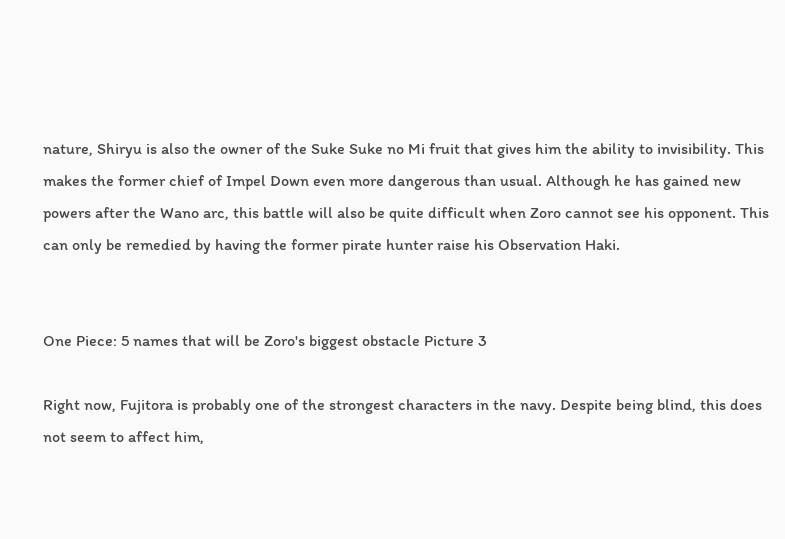nature, Shiryu is also the owner of the Suke Suke no Mi fruit that gives him the ability to invisibility. This makes the former chief of Impel Down even more dangerous than usual. Although he has gained new powers after the Wano arc, this battle will also be quite difficult when Zoro cannot see his opponent. This can only be remedied by having the former pirate hunter raise his Observation Haki.


One Piece: 5 names that will be Zoro's biggest obstacle Picture 3

Right now, Fujitora is probably one of the strongest characters in the navy. Despite being blind, this does not seem to affect him,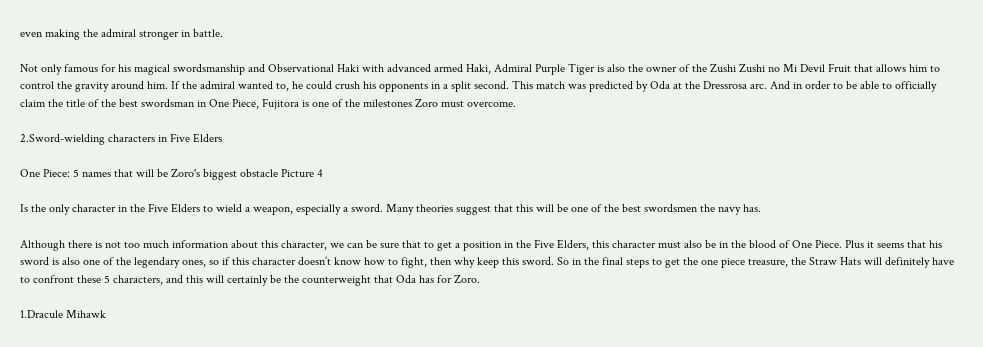even making the admiral stronger in battle.

Not only famous for his magical swordsmanship and Observational Haki with advanced armed Haki, Admiral Purple Tiger is also the owner of the Zushi Zushi no Mi Devil Fruit that allows him to control the gravity around him. If the admiral wanted to, he could crush his opponents in a split second. This match was predicted by Oda at the Dressrosa arc. And in order to be able to officially claim the title of the best swordsman in One Piece, Fujitora is one of the milestones Zoro must overcome.

2.Sword-wielding characters in Five Elders

One Piece: 5 names that will be Zoro's biggest obstacle Picture 4

Is the only character in the Five Elders to wield a weapon, especially a sword. Many theories suggest that this will be one of the best swordsmen the navy has.

Although there is not too much information about this character, we can be sure that to get a position in the Five Elders, this character must also be in the blood of One Piece. Plus it seems that his sword is also one of the legendary ones, so if this character doesn’t know how to fight, then why keep this sword. So in the final steps to get the one piece treasure, the Straw Hats will definitely have to confront these 5 characters, and this will certainly be the counterweight that Oda has for Zoro.

1.Dracule Mihawk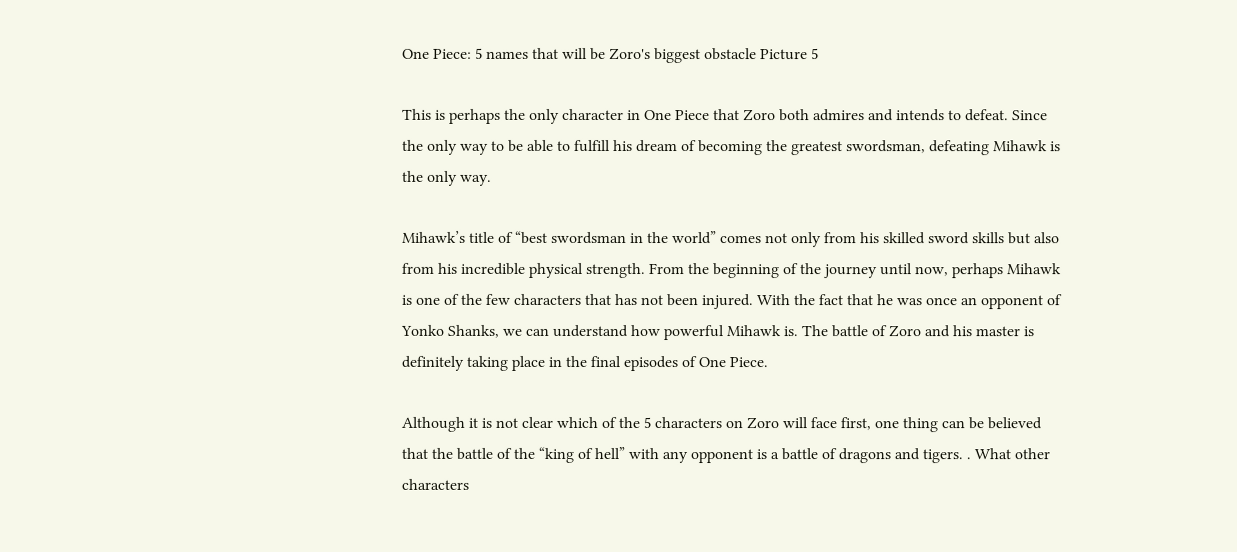One Piece: 5 names that will be Zoro's biggest obstacle Picture 5

This is perhaps the only character in One Piece that Zoro both admires and intends to defeat. Since the only way to be able to fulfill his dream of becoming the greatest swordsman, defeating Mihawk is the only way.

Mihawk’s title of “best swordsman in the world” comes not only from his skilled sword skills but also from his incredible physical strength. From the beginning of the journey until now, perhaps Mihawk is one of the few characters that has not been injured. With the fact that he was once an opponent of Yonko Shanks, we can understand how powerful Mihawk is. The battle of Zoro and his master is definitely taking place in the final episodes of One Piece.

Although it is not clear which of the 5 characters on Zoro will face first, one thing can be believed that the battle of the “king of hell” with any opponent is a battle of dragons and tigers. . What other characters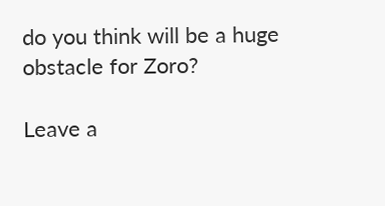do you think will be a huge obstacle for Zoro?

Leave a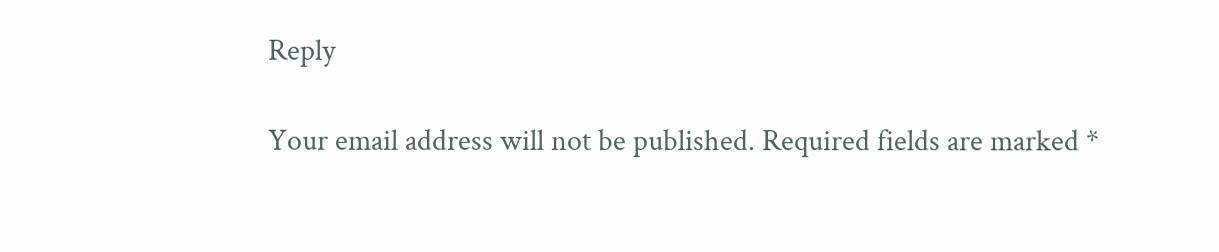Reply

Your email address will not be published. Required fields are marked *